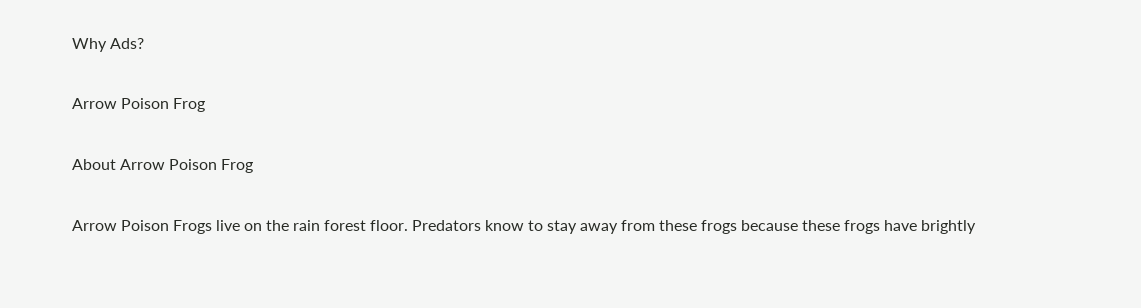Why Ads?

Arrow Poison Frog

About Arrow Poison Frog

Arrow Poison Frogs live on the rain forest floor. Predators know to stay away from these frogs because these frogs have brightly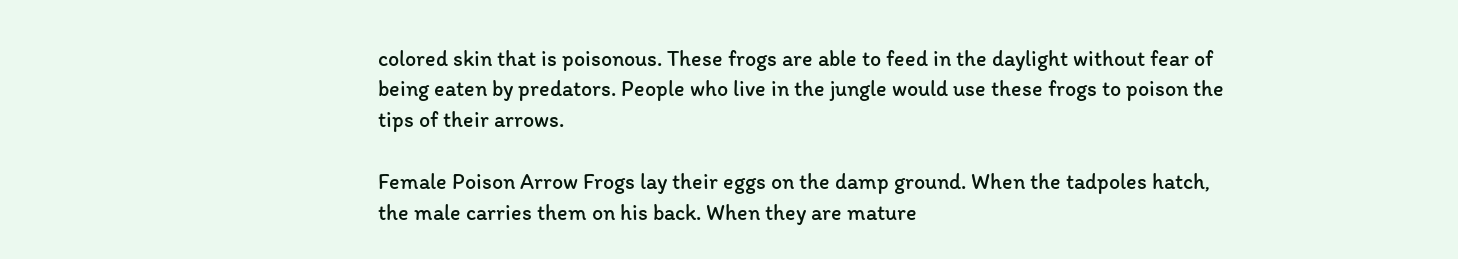colored skin that is poisonous. These frogs are able to feed in the daylight without fear of being eaten by predators. People who live in the jungle would use these frogs to poison the tips of their arrows.

Female Poison Arrow Frogs lay their eggs on the damp ground. When the tadpoles hatch, the male carries them on his back. When they are mature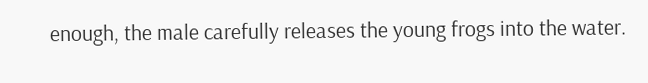enough, the male carefully releases the young frogs into the water.